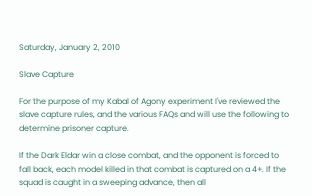Saturday, January 2, 2010

Slave Capture

For the purpose of my Kabal of Agony experiment I've reviewed the slave capture rules, and the various FAQs and will use the following to determine prisoner capture.

If the Dark Eldar win a close combat, and the opponent is forced to fall back, each model killed in that combat is captured on a 4+. If the squad is caught in a sweeping advance, then all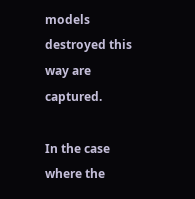models destroyed this way are captured.

In the case where the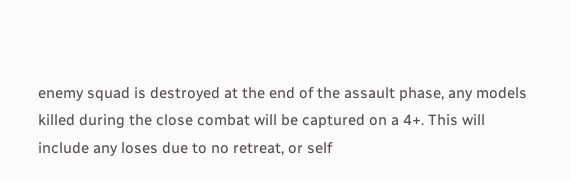enemy squad is destroyed at the end of the assault phase, any models killed during the close combat will be captured on a 4+. This will include any loses due to no retreat, or self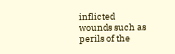inflicted wounds such as perils of the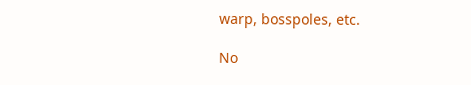warp, bosspoles, etc.

No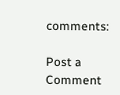comments:

Post a Comment